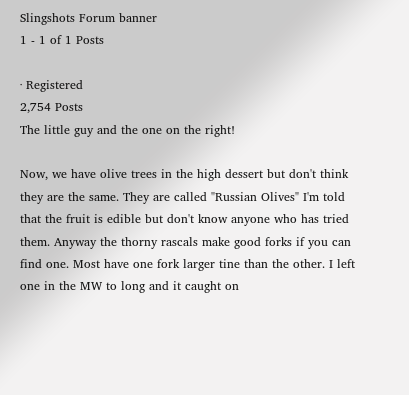Slingshots Forum banner
1 - 1 of 1 Posts

· Registered
2,754 Posts
The little guy and the one on the right!

Now, we have olive trees in the high dessert but don't think they are the same. They are called "Russian Olives" I'm told that the fruit is edible but don't know anyone who has tried them. Anyway the thorny rascals make good forks if you can find one. Most have one fork larger tine than the other. I left one in the MW to long and it caught on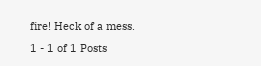fire! Heck of a mess.
1 - 1 of 1 Posts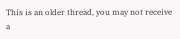This is an older thread, you may not receive a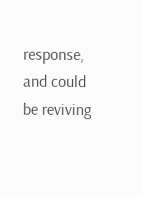response, and could be reviving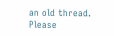an old thread. Please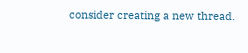consider creating a new thread.